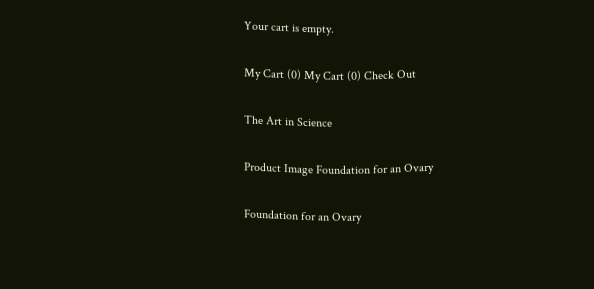Your cart is empty.

My Cart (0) My Cart (0) Check Out

The Art in Science

Product Image Foundation for an Ovary

Foundation for an Ovary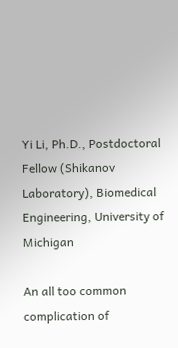Yi Li, Ph.D., Postdoctoral Fellow (Shikanov Laboratory), Biomedical Engineering, University of Michigan

An all too common complication of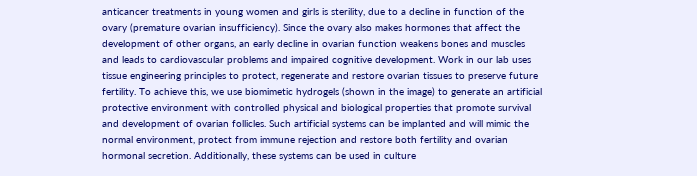anticancer treatments in young women and girls is sterility, due to a decline in function of the ovary (premature ovarian insufficiency). Since the ovary also makes hormones that affect the development of other organs, an early decline in ovarian function weakens bones and muscles and leads to cardiovascular problems and impaired cognitive development. Work in our lab uses tissue engineering principles to protect, regenerate and restore ovarian tissues to preserve future fertility. To achieve this, we use biomimetic hydrogels (shown in the image) to generate an artificial protective environment with controlled physical and biological properties that promote survival and development of ovarian follicles. Such artificial systems can be implanted and will mimic the normal environment, protect from immune rejection and restore both fertility and ovarian hormonal secretion. Additionally, these systems can be used in culture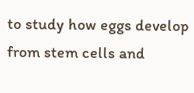to study how eggs develop from stem cells and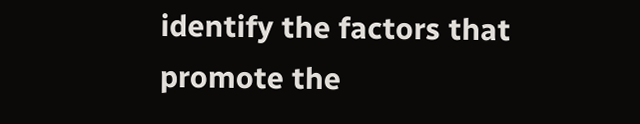identify the factors that promote the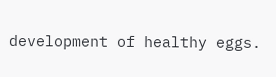development of healthy eggs.